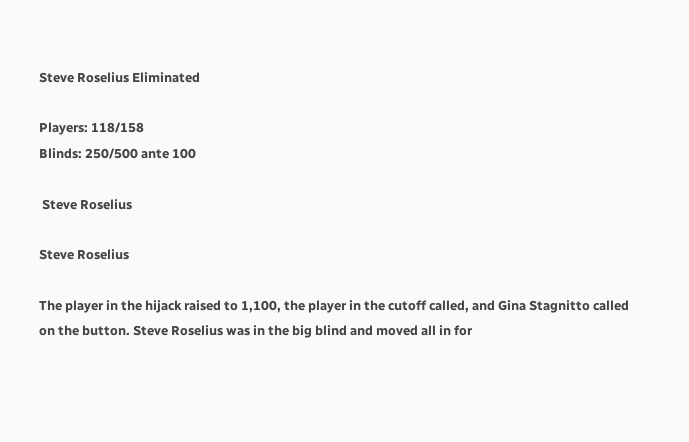Steve Roselius Eliminated

Players: 118/158
Blinds: 250/500 ante 100

 Steve Roselius

Steve Roselius

The player in the hijack raised to 1,100, the player in the cutoff called, and Gina Stagnitto called on the button. Steve Roselius was in the big blind and moved all in for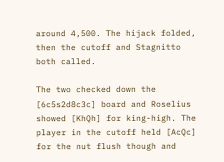around 4,500. The hijack folded, then the cutoff and Stagnitto both called.

The two checked down the [6c5s2d8c3c] board and Roselius showed [KhQh] for king-high. The player in the cutoff held [AcQc] for the nut flush though and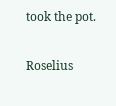took the pot.

Roselius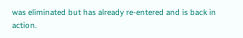was eliminated but has already re-entered and is back in action.